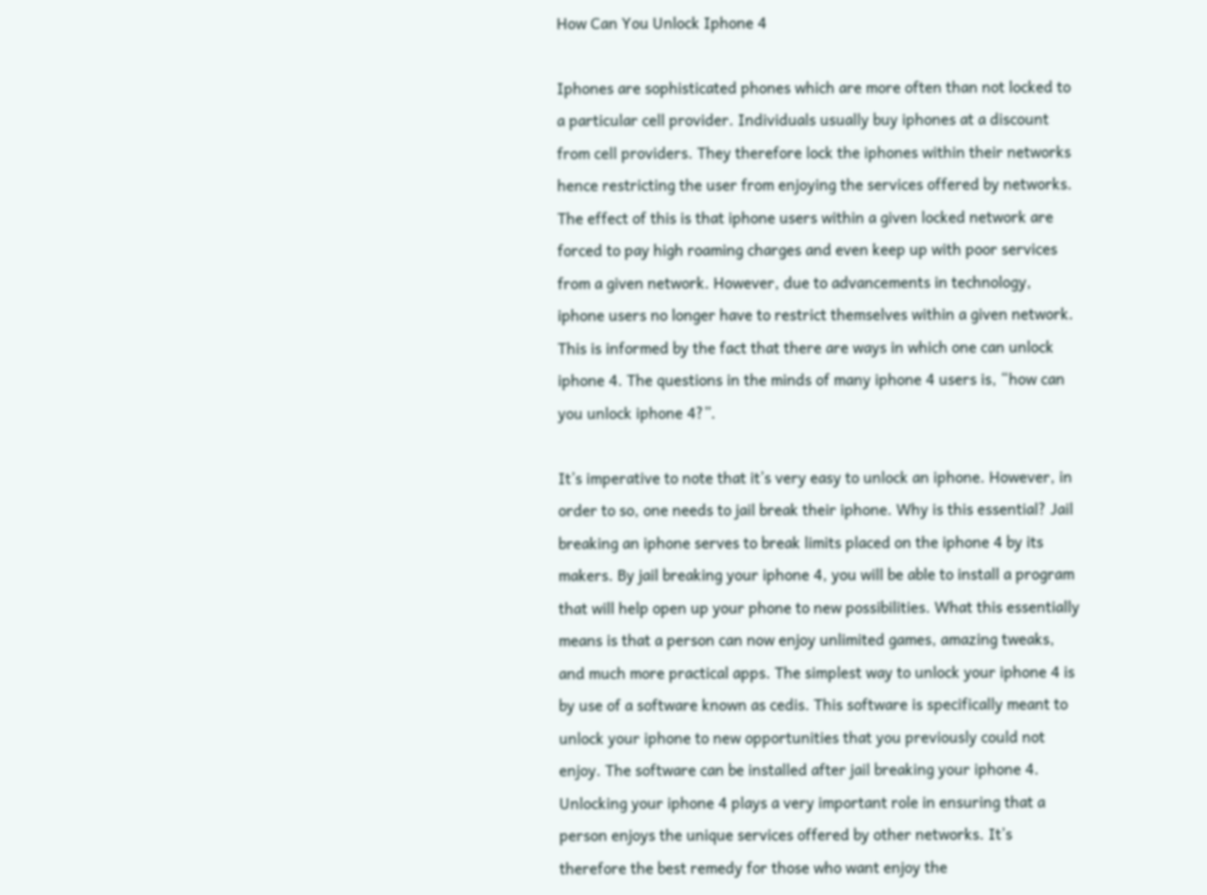How Can You Unlock Iphone 4

Iphones are sophisticated phones which are more often than not locked to a particular cell provider. Individuals usually buy iphones at a discount from cell providers. They therefore lock the iphones within their networks hence restricting the user from enjoying the services offered by networks. The effect of this is that iphone users within a given locked network are forced to pay high roaming charges and even keep up with poor services from a given network. However, due to advancements in technology, iphone users no longer have to restrict themselves within a given network. This is informed by the fact that there are ways in which one can unlock iphone 4. The questions in the minds of many iphone 4 users is, “how can you unlock iphone 4?”.

It’s imperative to note that it’s very easy to unlock an iphone. However, in order to so, one needs to jail break their iphone. Why is this essential? Jail breaking an iphone serves to break limits placed on the iphone 4 by its makers. By jail breaking your iphone 4, you will be able to install a program that will help open up your phone to new possibilities. What this essentially means is that a person can now enjoy unlimited games, amazing tweaks, and much more practical apps. The simplest way to unlock your iphone 4 is by use of a software known as cedis. This software is specifically meant to unlock your iphone to new opportunities that you previously could not enjoy. The software can be installed after jail breaking your iphone 4. Unlocking your iphone 4 plays a very important role in ensuring that a person enjoys the unique services offered by other networks. It’s therefore the best remedy for those who want enjoy the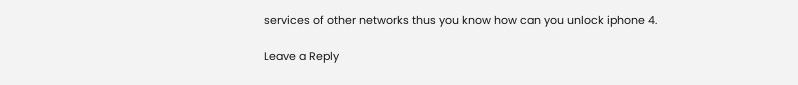services of other networks thus you know how can you unlock iphone 4.

Leave a Reply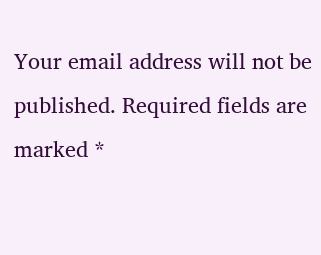Your email address will not be published. Required fields are marked *